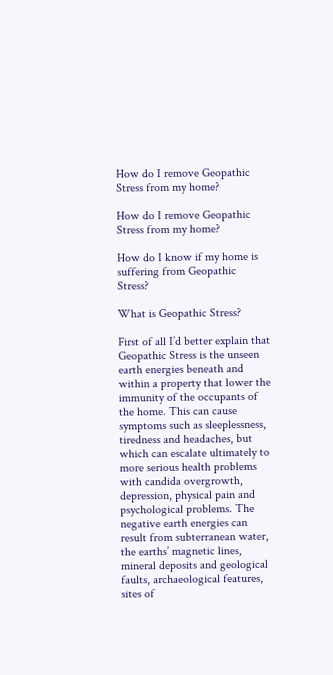How do I remove Geopathic Stress from my home?

How do I remove Geopathic Stress from my home?

How do I know if my home is suffering from Geopathic Stress?

What is Geopathic Stress?

First of all I’d better explain that Geopathic Stress is the unseen earth energies beneath and within a property that lower the immunity of the occupants of the home. This can cause  symptoms such as sleeplessness, tiredness and headaches, but which can escalate ultimately to more serious health problems with candida overgrowth, depression, physical pain and psychological problems. The negative earth energies can result from subterranean water, the earths’ magnetic lines, mineral deposits and geological faults, archaeological features, sites of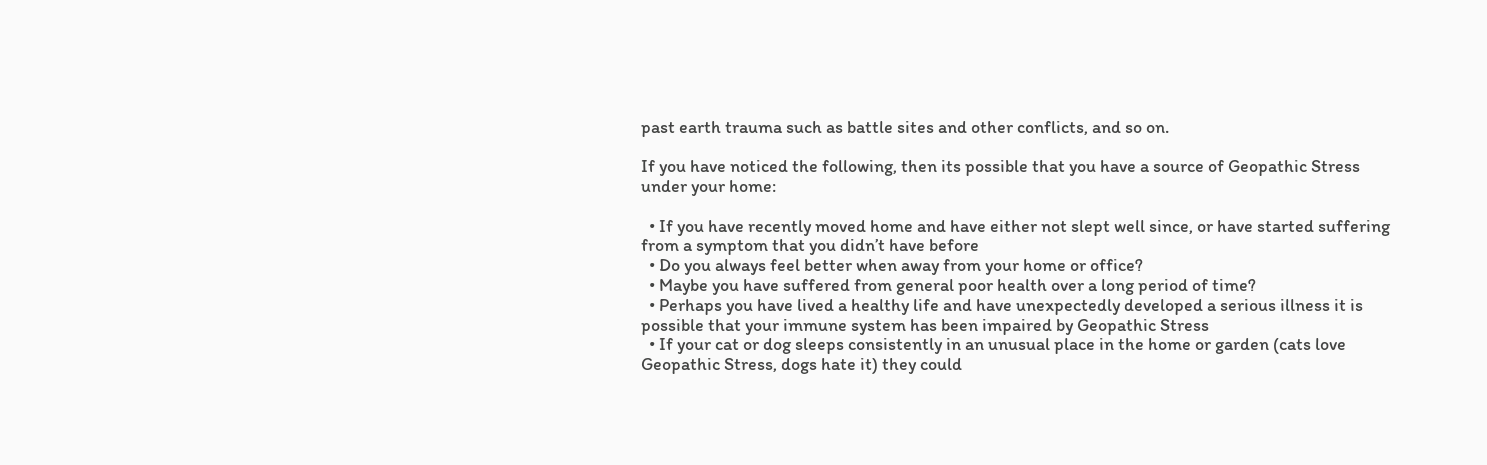past earth trauma such as battle sites and other conflicts, and so on.

If you have noticed the following, then its possible that you have a source of Geopathic Stress under your home:

  • If you have recently moved home and have either not slept well since, or have started suffering from a symptom that you didn’t have before
  • Do you always feel better when away from your home or office?
  • Maybe you have suffered from general poor health over a long period of time?
  • Perhaps you have lived a healthy life and have unexpectedly developed a serious illness it is possible that your immune system has been impaired by Geopathic Stress
  • If your cat or dog sleeps consistently in an unusual place in the home or garden (cats love Geopathic Stress, dogs hate it) they could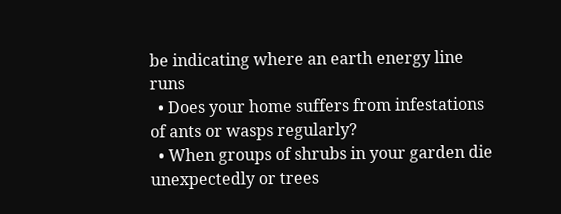be indicating where an earth energy line runs
  • Does your home suffers from infestations of ants or wasps regularly?
  • When groups of shrubs in your garden die unexpectedly or trees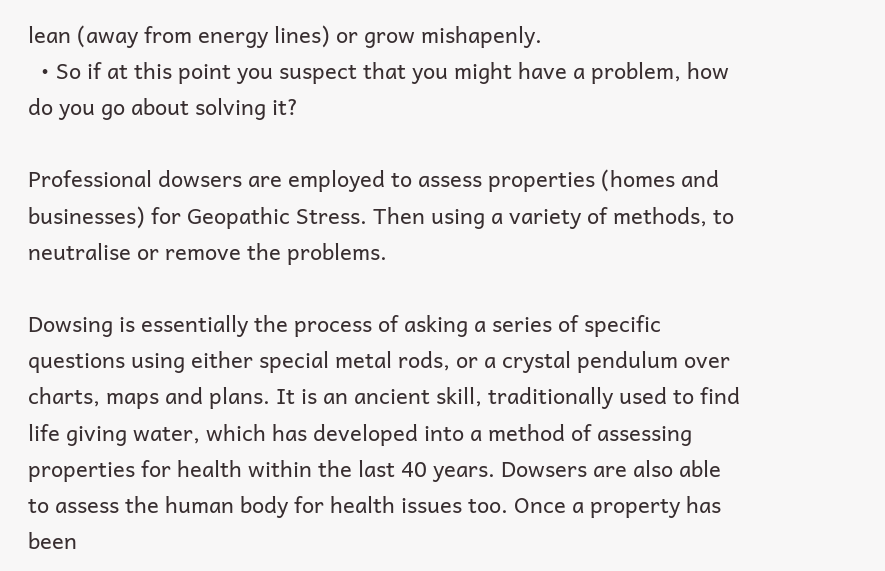lean (away from energy lines) or grow mishapenly.
  • So if at this point you suspect that you might have a problem, how do you go about solving it?

Professional dowsers are employed to assess properties (homes and businesses) for Geopathic Stress. Then using a variety of methods, to neutralise or remove the problems.

Dowsing is essentially the process of asking a series of specific questions using either special metal rods, or a crystal pendulum over charts, maps and plans. It is an ancient skill, traditionally used to find life giving water, which has developed into a method of assessing properties for health within the last 40 years. Dowsers are also able to assess the human body for health issues too. Once a property has been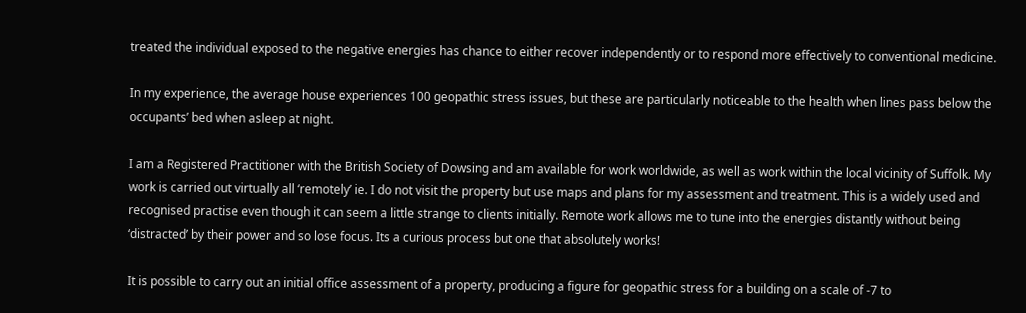treated the individual exposed to the negative energies has chance to either recover independently or to respond more effectively to conventional medicine.

In my experience, the average house experiences 100 geopathic stress issues, but these are particularly noticeable to the health when lines pass below the occupants’ bed when asleep at night.

I am a Registered Practitioner with the British Society of Dowsing and am available for work worldwide, as well as work within the local vicinity of Suffolk. My work is carried out virtually all ‘remotely’ ie. I do not visit the property but use maps and plans for my assessment and treatment. This is a widely used and recognised practise even though it can seem a little strange to clients initially. Remote work allows me to tune into the energies distantly without being ‘distracted’ by their power and so lose focus. Its a curious process but one that absolutely works!

It is possible to carry out an initial office assessment of a property, producing a figure for geopathic stress for a building on a scale of -7 to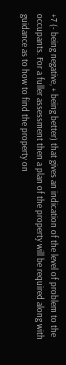+7 (- being negative, + being better) that gives an indication of the level of problem to the occupants. For a fuller assessment then a plan of the property will be required along with guidance as to how to find the property on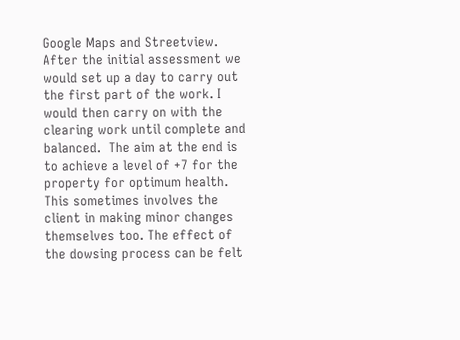Google Maps and Streetview. After the initial assessment we would set up a day to carry out the first part of the work. I would then carry on with the clearing work until complete and balanced.  The aim at the end is to achieve a level of +7 for the property for optimum health. This sometimes involves the client in making minor changes themselves too. The effect of the dowsing process can be felt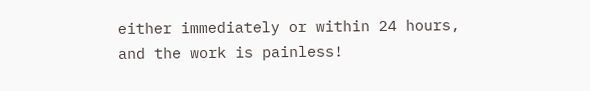either immediately or within 24 hours, and the work is painless!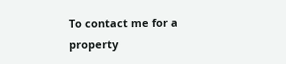To contact me for a property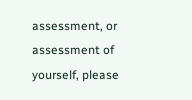assessment, or assessment of yourself, please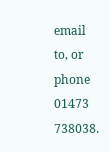email to, or phone 01473 738038.